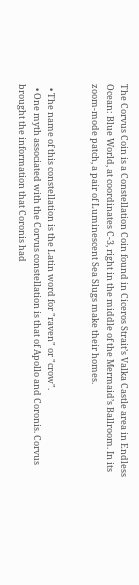The Corvus Coin is a Constellation Coin found in Ciceros Strait’s Valka Castle area in Endless Ocean: Blue World, at coordinates C-3, right in the middle of the Mermaid’s Ballroom. In its zoom-mode patch, a pair of Luminescent Sea Slugs make their homes.


  • The name of this constellation is the Latin word for "raven" or "crow".
  • One myth associated with the Corvus constellation is that of Apollo and Coronis. Corvus brought the information that Coronis had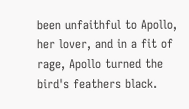been unfaithful to Apollo, her lover, and in a fit of rage, Apollo turned the bird's feathers black.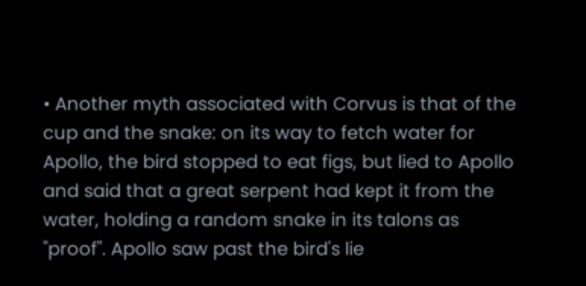• Another myth associated with Corvus is that of the cup and the snake: on its way to fetch water for Apollo, the bird stopped to eat figs, but lied to Apollo and said that a great serpent had kept it from the water, holding a random snake in its talons as "proof". Apollo saw past the bird's lie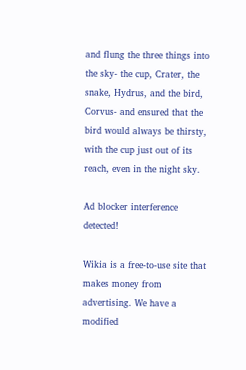and flung the three things into the sky- the cup, Crater, the snake, Hydrus, and the bird, Corvus- and ensured that the bird would always be thirsty, with the cup just out of its reach, even in the night sky.

Ad blocker interference detected!

Wikia is a free-to-use site that makes money from advertising. We have a modified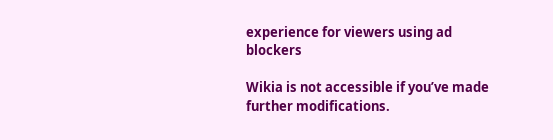experience for viewers using ad blockers

Wikia is not accessible if you’ve made further modifications.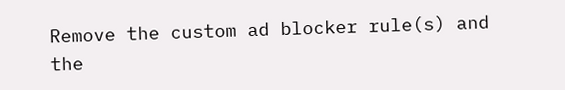Remove the custom ad blocker rule(s) and the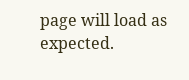page will load as expected.